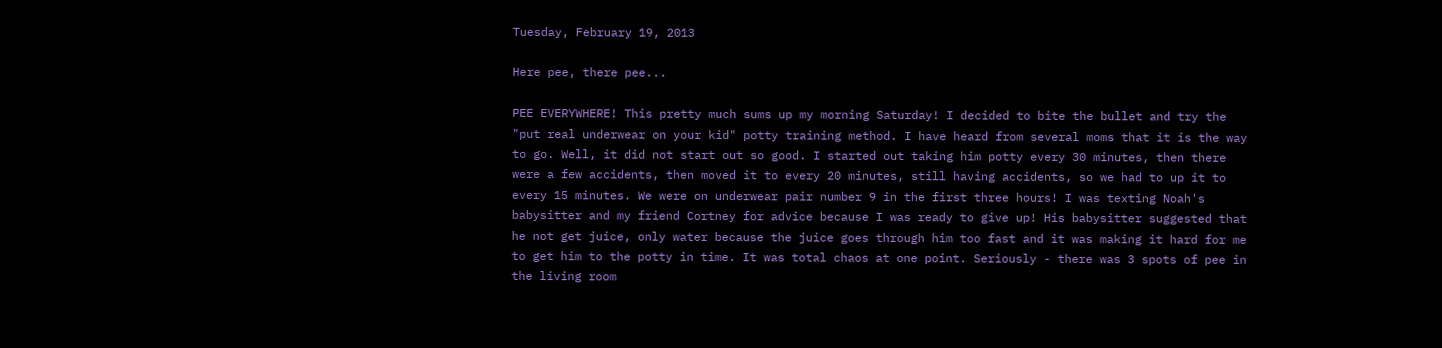Tuesday, February 19, 2013

Here pee, there pee...

PEE EVERYWHERE! This pretty much sums up my morning Saturday! I decided to bite the bullet and try the "put real underwear on your kid" potty training method. I have heard from several moms that it is the way to go. Well, it did not start out so good. I started out taking him potty every 30 minutes, then there were a few accidents, then moved it to every 20 minutes, still having accidents, so we had to up it to every 15 minutes. We were on underwear pair number 9 in the first three hours! I was texting Noah's babysitter and my friend Cortney for advice because I was ready to give up! His babysitter suggested that he not get juice, only water because the juice goes through him too fast and it was making it hard for me to get him to the potty in time. It was total chaos at one point. Seriously - there was 3 spots of pee in the living room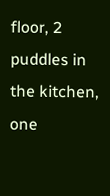floor, 2 puddles in the kitchen, one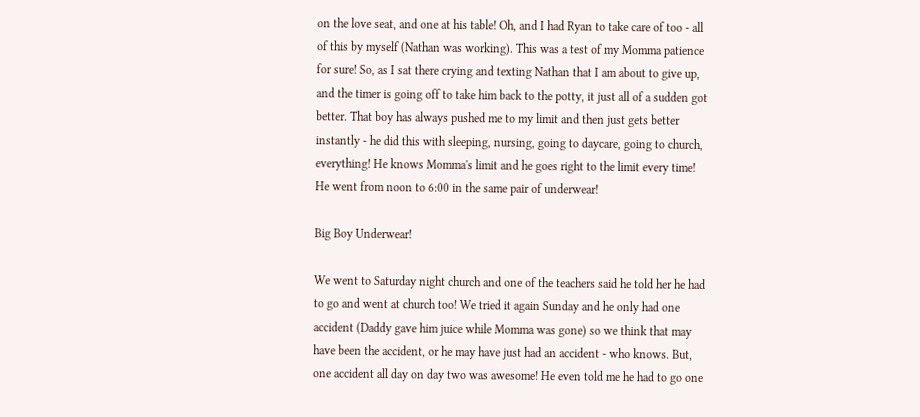on the love seat, and one at his table! Oh, and I had Ryan to take care of too - all of this by myself (Nathan was working). This was a test of my Momma patience for sure! So, as I sat there crying and texting Nathan that I am about to give up, and the timer is going off to take him back to the potty, it just all of a sudden got better. That boy has always pushed me to my limit and then just gets better instantly - he did this with sleeping, nursing, going to daycare, going to church, everything! He knows Momma's limit and he goes right to the limit every time! He went from noon to 6:00 in the same pair of underwear!

Big Boy Underwear!

We went to Saturday night church and one of the teachers said he told her he had to go and went at church too! We tried it again Sunday and he only had one accident (Daddy gave him juice while Momma was gone) so we think that may have been the accident, or he may have just had an accident - who knows. But, one accident all day on day two was awesome! He even told me he had to go one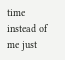time instead of me just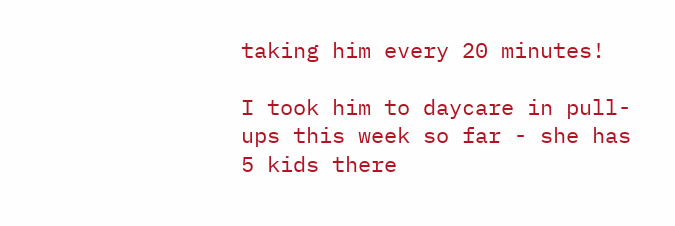taking him every 20 minutes!

I took him to daycare in pull-ups this week so far - she has 5 kids there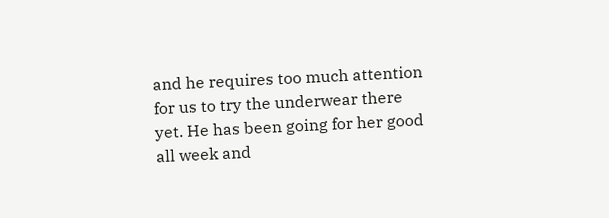and he requires too much attention for us to try the underwear there yet. He has been going for her good all week and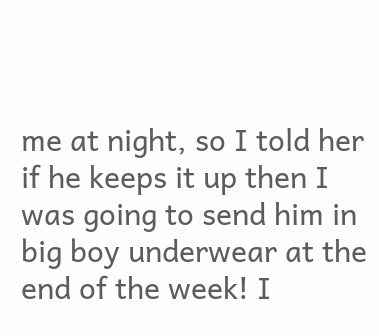me at night, so I told her if he keeps it up then I was going to send him in big boy underwear at the end of the week! I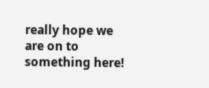really hope we are on to something here!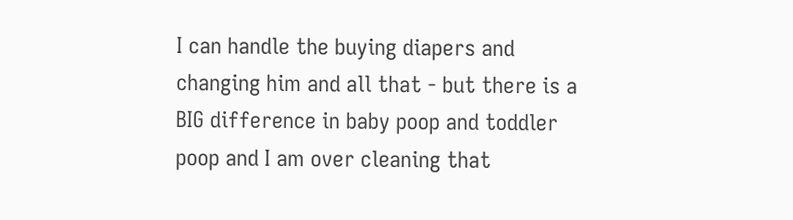I can handle the buying diapers and changing him and all that - but there is a BIG difference in baby poop and toddler poop and I am over cleaning that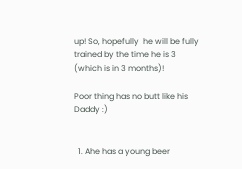up! So, hopefully  he will be fully trained by the time he is 3 (which is in 3 months)!

Poor thing has no butt like his Daddy :)


  1. Ahe has a young beer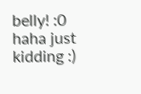belly! :0 haha just kidding :)